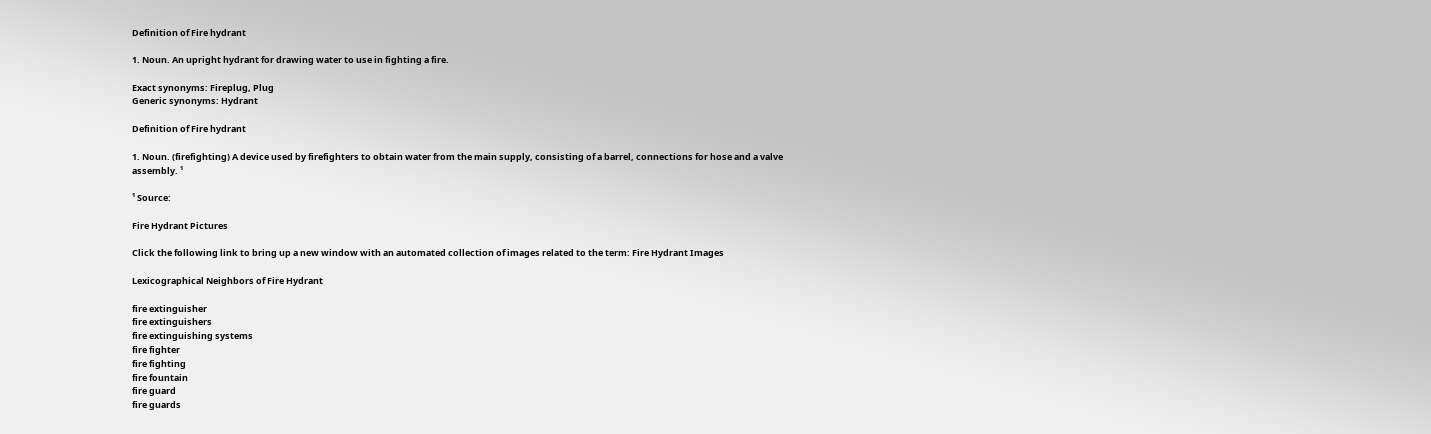Definition of Fire hydrant

1. Noun. An upright hydrant for drawing water to use in fighting a fire.

Exact synonyms: Fireplug, Plug
Generic synonyms: Hydrant

Definition of Fire hydrant

1. Noun. (firefighting) A device used by firefighters to obtain water from the main supply, consisting of a barrel, connections for hose and a valve assembly. ¹

¹ Source:

Fire Hydrant Pictures

Click the following link to bring up a new window with an automated collection of images related to the term: Fire Hydrant Images

Lexicographical Neighbors of Fire Hydrant

fire extinguisher
fire extinguishers
fire extinguishing systems
fire fighter
fire fighting
fire fountain
fire guard
fire guards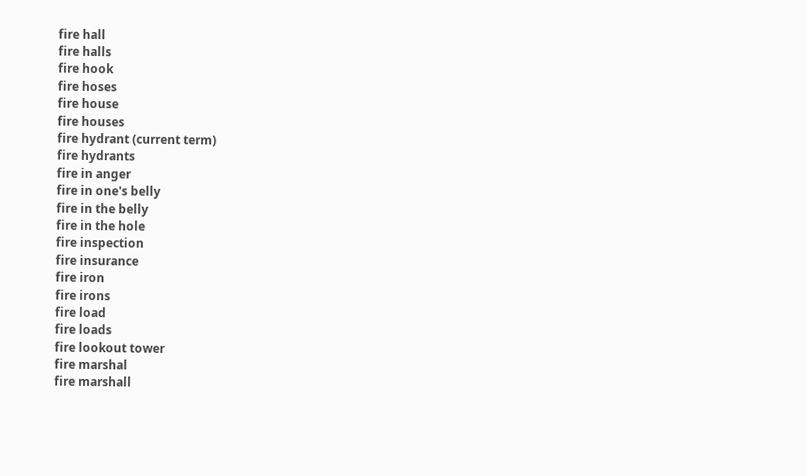fire hall
fire halls
fire hook
fire hoses
fire house
fire houses
fire hydrant (current term)
fire hydrants
fire in anger
fire in one's belly
fire in the belly
fire in the hole
fire inspection
fire insurance
fire iron
fire irons
fire load
fire loads
fire lookout tower
fire marshal
fire marshall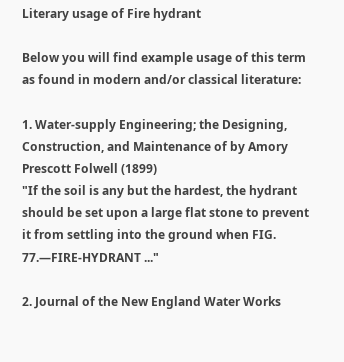Literary usage of Fire hydrant

Below you will find example usage of this term as found in modern and/or classical literature:

1. Water-supply Engineering; the Designing, Construction, and Maintenance of by Amory Prescott Folwell (1899)
"If the soil is any but the hardest, the hydrant should be set upon a large flat stone to prevent it from settling into the ground when FIG. 77.—FIRE-HYDRANT ..."

2. Journal of the New England Water Works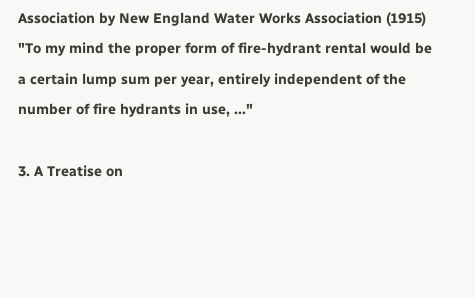Association by New England Water Works Association (1915)
"To my mind the proper form of fire-hydrant rental would be a certain lump sum per year, entirely independent of the number of fire hydrants in use, ..."

3. A Treatise on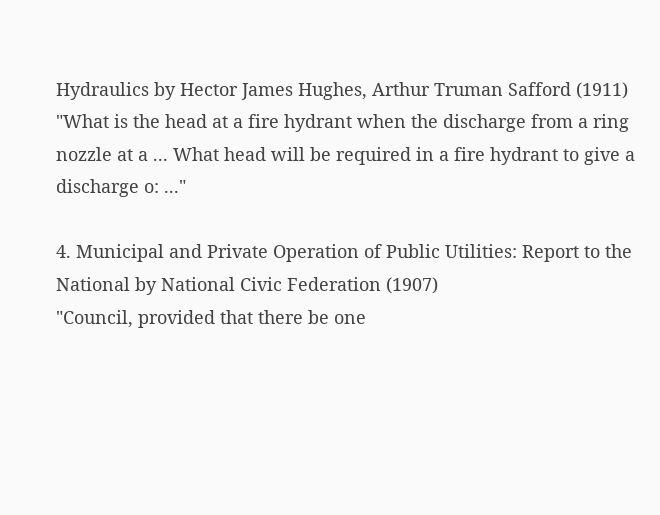Hydraulics by Hector James Hughes, Arthur Truman Safford (1911)
"What is the head at a fire hydrant when the discharge from a ring nozzle at a ... What head will be required in a fire hydrant to give a discharge o: ..."

4. Municipal and Private Operation of Public Utilities: Report to the National by National Civic Federation (1907)
"Council, provided that there be one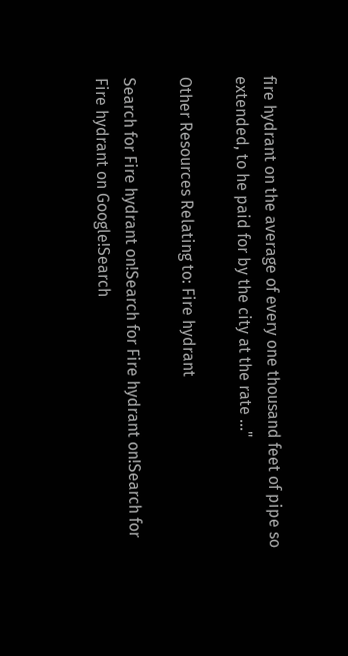fire hydrant on the average of every one thousand feet of pipe so extended, to he paid for by the city at the rate ..."

Other Resources Relating to: Fire hydrant

Search for Fire hydrant on!Search for Fire hydrant on!Search for Fire hydrant on Google!Search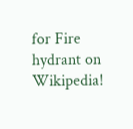for Fire hydrant on Wikipedia!